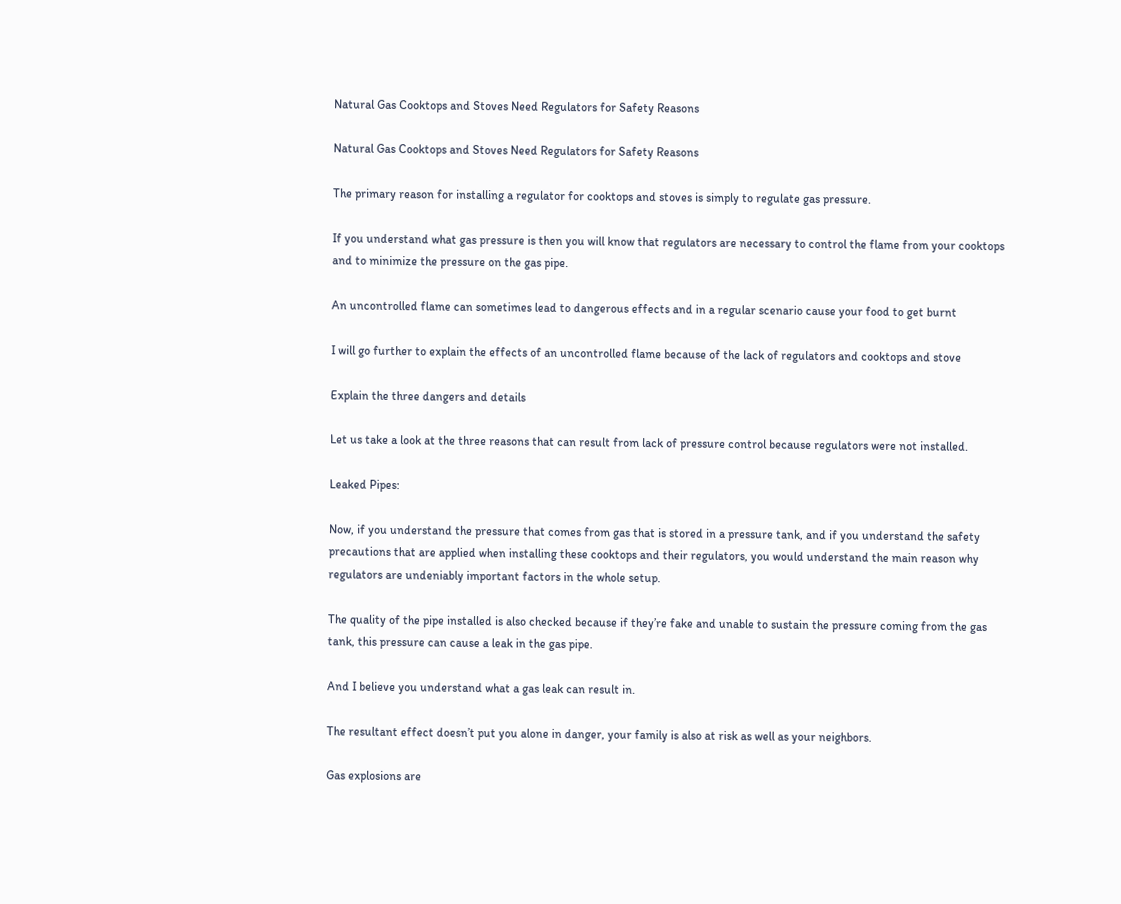Natural Gas Cooktops and Stoves Need Regulators for Safety Reasons

Natural Gas Cooktops and Stoves Need Regulators for Safety Reasons

The primary reason for installing a regulator for cooktops and stoves is simply to regulate gas pressure.

If you understand what gas pressure is then you will know that regulators are necessary to control the flame from your cooktops and to minimize the pressure on the gas pipe.

An uncontrolled flame can sometimes lead to dangerous effects and in a regular scenario cause your food to get burnt

I will go further to explain the effects of an uncontrolled flame because of the lack of regulators and cooktops and stove

Explain the three dangers and details

Let us take a look at the three reasons that can result from lack of pressure control because regulators were not installed.

Leaked Pipes:

Now, if you understand the pressure that comes from gas that is stored in a pressure tank, and if you understand the safety precautions that are applied when installing these cooktops and their regulators, you would understand the main reason why regulators are undeniably important factors in the whole setup.

The quality of the pipe installed is also checked because if they’re fake and unable to sustain the pressure coming from the gas tank, this pressure can cause a leak in the gas pipe.

And I believe you understand what a gas leak can result in.

The resultant effect doesn’t put you alone in danger, your family is also at risk as well as your neighbors.

Gas explosions are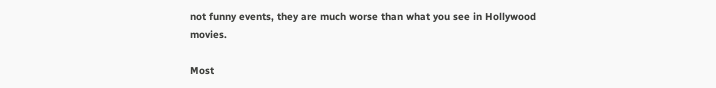not funny events, they are much worse than what you see in Hollywood movies.

Most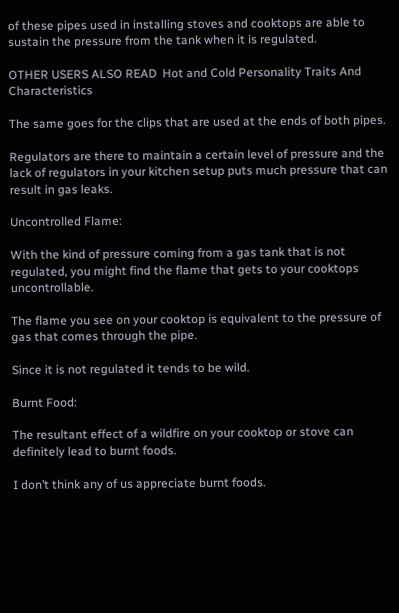of these pipes used in installing stoves and cooktops are able to sustain the pressure from the tank when it is regulated.

OTHER USERS ALSO READ  Hot and Cold Personality Traits And Characteristics

The same goes for the clips that are used at the ends of both pipes.

Regulators are there to maintain a certain level of pressure and the lack of regulators in your kitchen setup puts much pressure that can result in gas leaks.

Uncontrolled Flame:

With the kind of pressure coming from a gas tank that is not regulated, you might find the flame that gets to your cooktops uncontrollable.

The flame you see on your cooktop is equivalent to the pressure of gas that comes through the pipe.

Since it is not regulated it tends to be wild.

Burnt Food:

The resultant effect of a wildfire on your cooktop or stove can definitely lead to burnt foods.

I don’t think any of us appreciate burnt foods.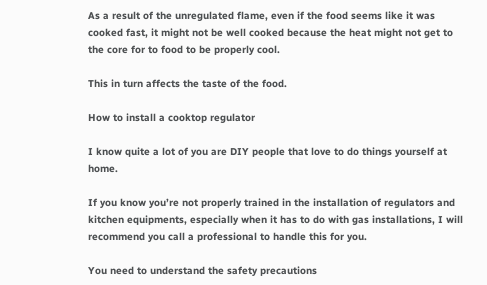As a result of the unregulated flame, even if the food seems like it was cooked fast, it might not be well cooked because the heat might not get to the core for to food to be properly cool.

This in turn affects the taste of the food.

How to install a cooktop regulator

I know quite a lot of you are DIY people that love to do things yourself at home.

If you know you’re not properly trained in the installation of regulators and kitchen equipments, especially when it has to do with gas installations, I will recommend you call a professional to handle this for you.

You need to understand the safety precautions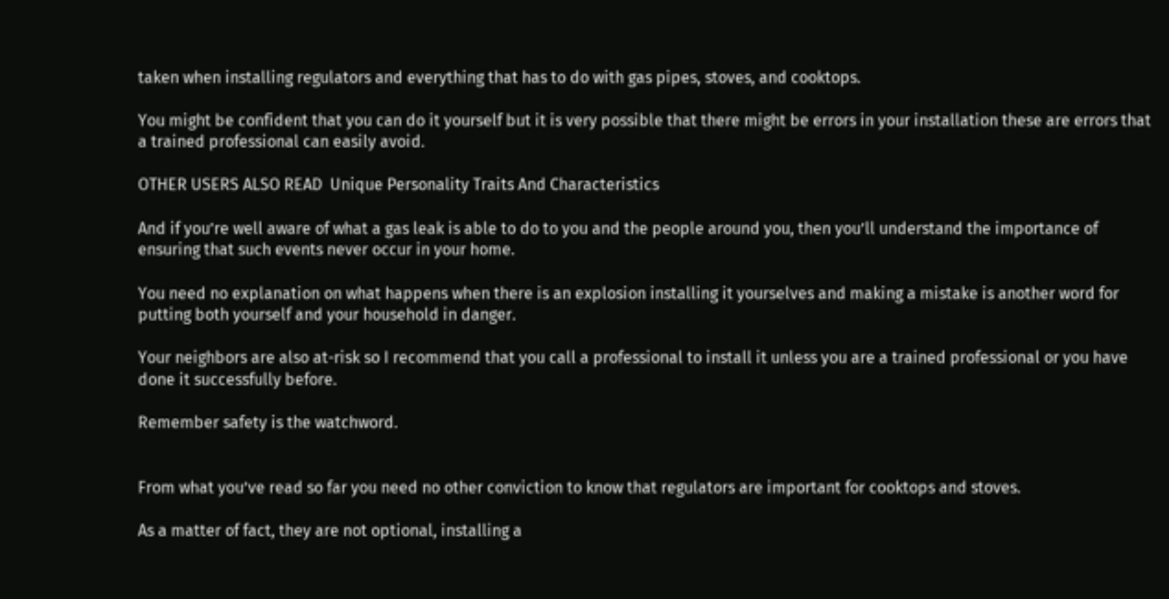taken when installing regulators and everything that has to do with gas pipes, stoves, and cooktops.

You might be confident that you can do it yourself but it is very possible that there might be errors in your installation these are errors that a trained professional can easily avoid.

OTHER USERS ALSO READ  Unique Personality Traits And Characteristics

And if you’re well aware of what a gas leak is able to do to you and the people around you, then you’ll understand the importance of ensuring that such events never occur in your home.

You need no explanation on what happens when there is an explosion installing it yourselves and making a mistake is another word for putting both yourself and your household in danger.

Your neighbors are also at-risk so I recommend that you call a professional to install it unless you are a trained professional or you have done it successfully before.

Remember safety is the watchword.


From what you’ve read so far you need no other conviction to know that regulators are important for cooktops and stoves.

As a matter of fact, they are not optional, installing a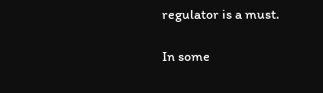regulator is a must.

In some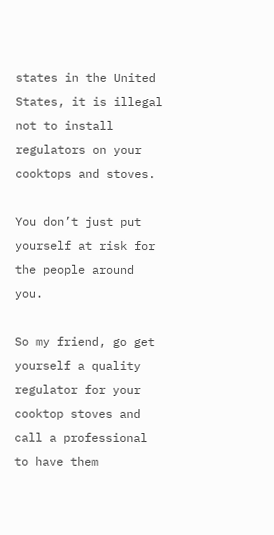states in the United States, it is illegal not to install regulators on your cooktops and stoves.

You don’t just put yourself at risk for the people around you.

So my friend, go get yourself a quality regulator for your cooktop stoves and call a professional to have them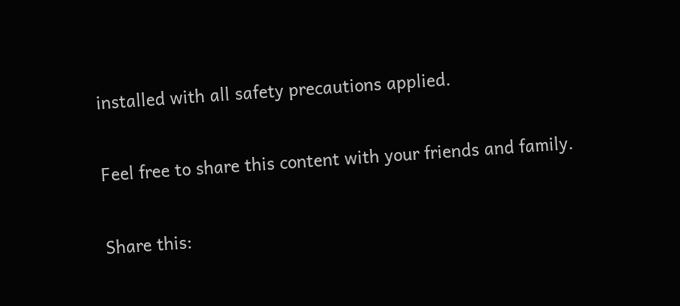installed with all safety precautions applied.

Feel free to share this content with your friends and family.

Share this: